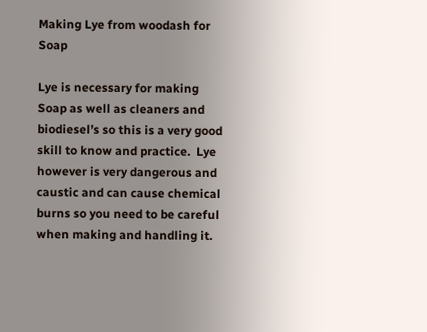Making Lye from woodash for Soap

Lye is necessary for making Soap as well as cleaners and biodiesel’s so this is a very good skill to know and practice.  Lye however is very dangerous and caustic and can cause chemical burns so you need to be careful when making and handling it.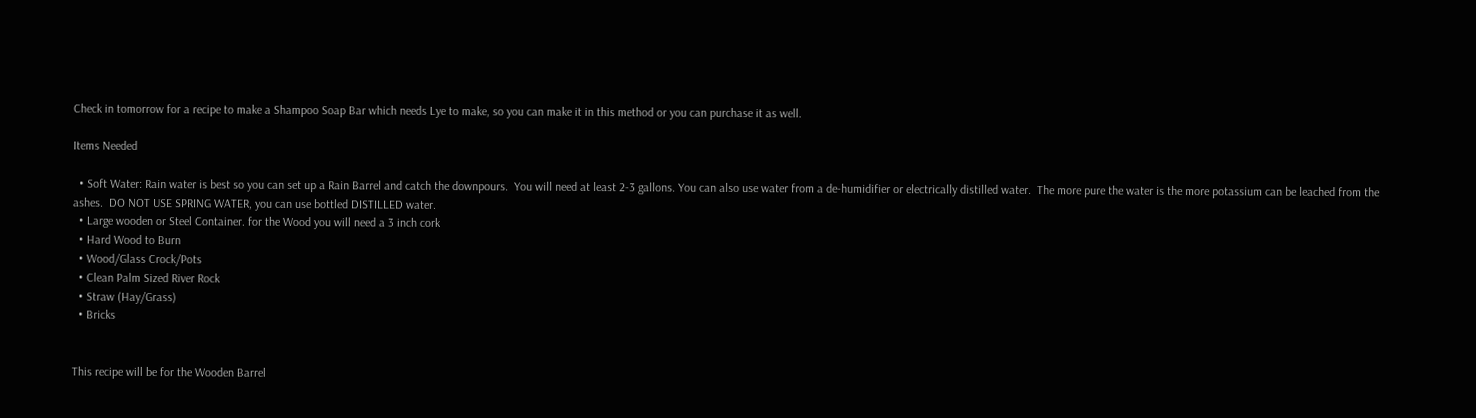Check in tomorrow for a recipe to make a Shampoo Soap Bar which needs Lye to make, so you can make it in this method or you can purchase it as well.

Items Needed

  • Soft Water: Rain water is best so you can set up a Rain Barrel and catch the downpours.  You will need at least 2-3 gallons. You can also use water from a de-humidifier or electrically distilled water.  The more pure the water is the more potassium can be leached from the ashes.  DO NOT USE SPRING WATER, you can use bottled DISTILLED water.
  • Large wooden or Steel Container. for the Wood you will need a 3 inch cork
  • Hard Wood to Burn
  • Wood/Glass Crock/Pots
  • Clean Palm Sized River Rock
  • Straw (Hay/Grass)
  • Bricks


This recipe will be for the Wooden Barrel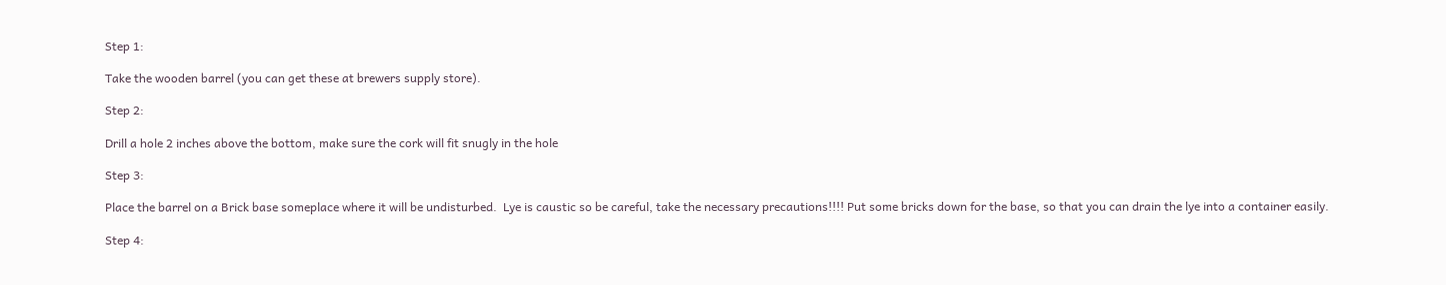Step 1:

Take the wooden barrel (you can get these at brewers supply store).

Step 2:

Drill a hole 2 inches above the bottom, make sure the cork will fit snugly in the hole

Step 3:

Place the barrel on a Brick base someplace where it will be undisturbed.  Lye is caustic so be careful, take the necessary precautions!!!! Put some bricks down for the base, so that you can drain the lye into a container easily.

Step 4: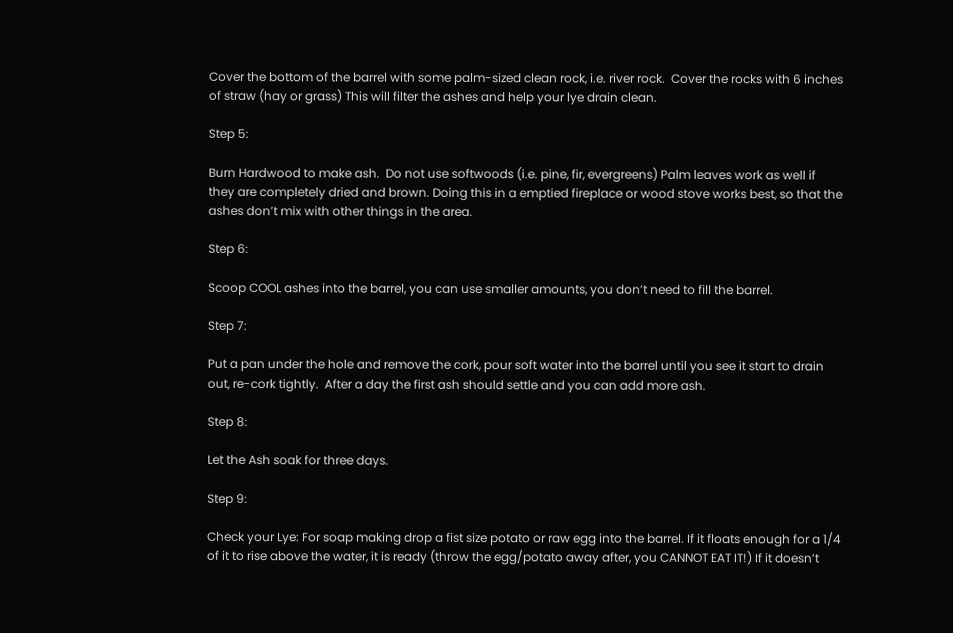Cover the bottom of the barrel with some palm-sized clean rock, i.e. river rock.  Cover the rocks with 6 inches of straw (hay or grass) This will filter the ashes and help your lye drain clean.

Step 5:

Burn Hardwood to make ash.  Do not use softwoods (i.e. pine, fir, evergreens) Palm leaves work as well if they are completely dried and brown. Doing this in a emptied fireplace or wood stove works best, so that the ashes don’t mix with other things in the area.

Step 6:

Scoop COOL ashes into the barrel, you can use smaller amounts, you don’t need to fill the barrel.

Step 7:

Put a pan under the hole and remove the cork, pour soft water into the barrel until you see it start to drain out, re-cork tightly.  After a day the first ash should settle and you can add more ash.

Step 8:

Let the Ash soak for three days.

Step 9:

Check your Lye: For soap making drop a fist size potato or raw egg into the barrel. If it floats enough for a 1/4 of it to rise above the water, it is ready (throw the egg/potato away after, you CANNOT EAT IT!) If it doesn’t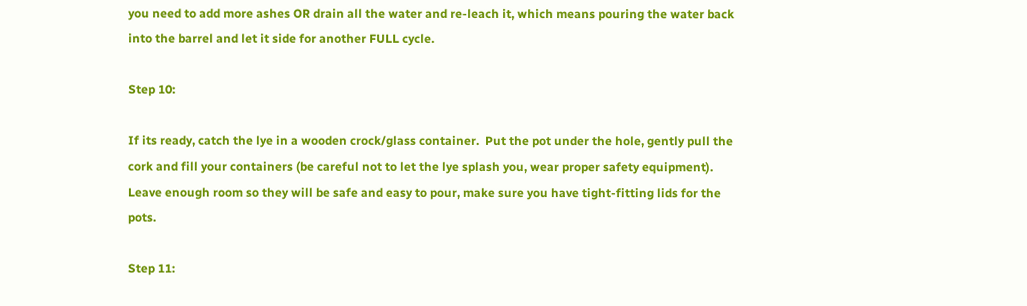you need to add more ashes OR drain all the water and re-leach it, which means pouring the water back into the barrel and let it side for another FULL cycle.

Step 10:

If its ready, catch the lye in a wooden crock/glass container.  Put the pot under the hole, gently pull the cork and fill your containers (be careful not to let the lye splash you, wear proper safety equipment).  Leave enough room so they will be safe and easy to pour, make sure you have tight-fitting lids for the pots.

Step 11: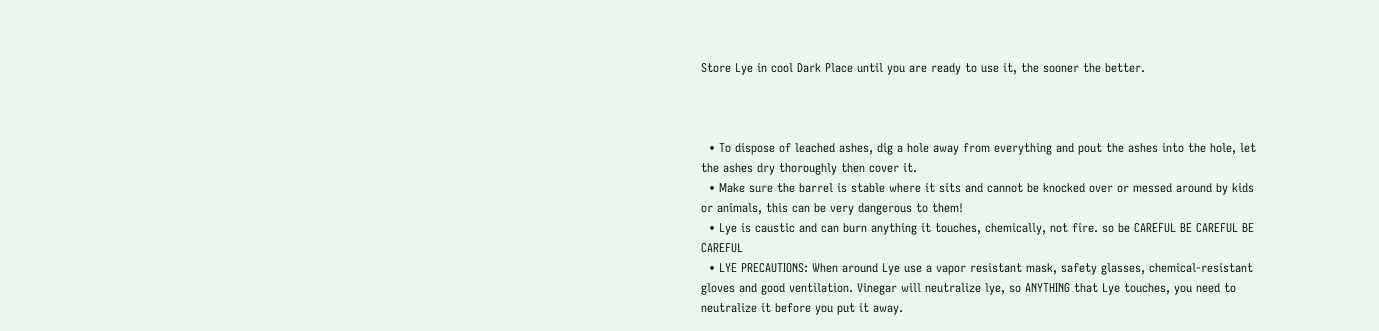Store Lye in cool Dark Place until you are ready to use it, the sooner the better.



  • To dispose of leached ashes, dig a hole away from everything and pout the ashes into the hole, let the ashes dry thoroughly then cover it.
  • Make sure the barrel is stable where it sits and cannot be knocked over or messed around by kids or animals, this can be very dangerous to them!
  • Lye is caustic and can burn anything it touches, chemically, not fire. so be CAREFUL BE CAREFUL BE CAREFUL
  • LYE PRECAUTIONS: When around Lye use a vapor resistant mask, safety glasses, chemical-resistant gloves and good ventilation. Vinegar will neutralize lye, so ANYTHING that Lye touches, you need to neutralize it before you put it away.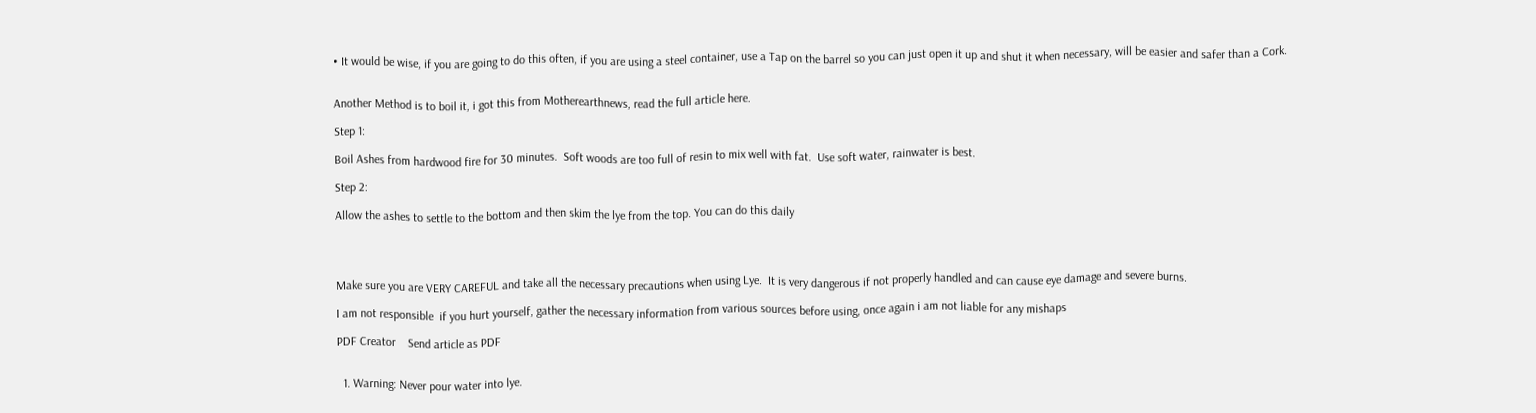• It would be wise, if you are going to do this often, if you are using a steel container, use a Tap on the barrel so you can just open it up and shut it when necessary, will be easier and safer than a Cork.


Another Method is to boil it, i got this from Motherearthnews, read the full article here.

Step 1:

Boil Ashes from hardwood fire for 30 minutes.  Soft woods are too full of resin to mix well with fat.  Use soft water, rainwater is best.

Step 2:

Allow the ashes to settle to the bottom and then skim the lye from the top. You can do this daily




Make sure you are VERY CAREFUL and take all the necessary precautions when using Lye.  It is very dangerous if not properly handled and can cause eye damage and severe burns.

I am not responsible  if you hurt yourself, gather the necessary information from various sources before using, once again i am not liable for any mishaps

PDF Creator    Send article as PDF


  1. Warning: Never pour water into lye.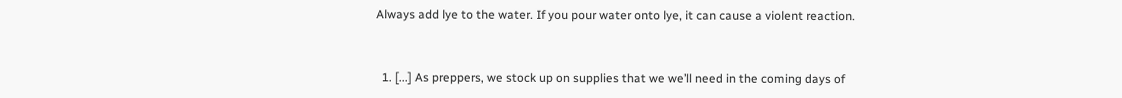Always add lye to the water. If you pour water onto lye, it can cause a violent reaction.


  1. [...] As preppers, we stock up on supplies that we we’ll need in the coming days of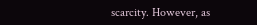scarcity. However, as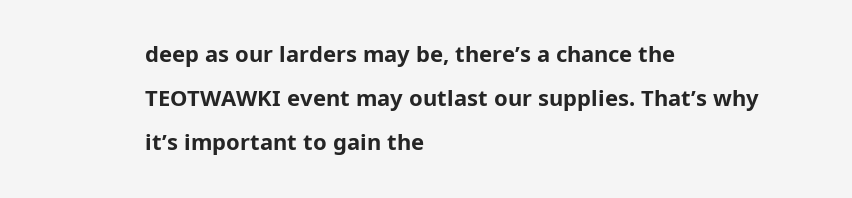deep as our larders may be, there’s a chance the TEOTWAWKI event may outlast our supplies. That’s why it’s important to gain the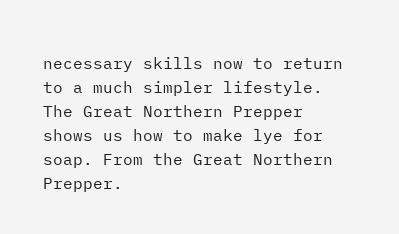necessary skills now to return to a much simpler lifestyle. The Great Northern Prepper shows us how to make lye for soap. From the Great Northern Prepper.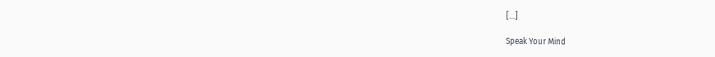[...]

Speak Your Mind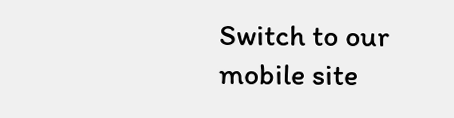Switch to our mobile site